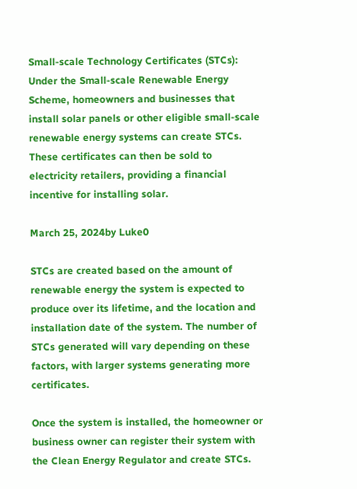Small-scale Technology Certificates (STCs): Under the Small-scale Renewable Energy Scheme, homeowners and businesses that install solar panels or other eligible small-scale renewable energy systems can create STCs. These certificates can then be sold to electricity retailers, providing a financial incentive for installing solar.

March 25, 2024by Luke0

STCs are created based on the amount of renewable energy the system is expected to produce over its lifetime, and the location and installation date of the system. The number of STCs generated will vary depending on these factors, with larger systems generating more certificates.

Once the system is installed, the homeowner or business owner can register their system with the Clean Energy Regulator and create STCs.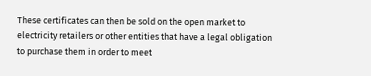These certificates can then be sold on the open market to electricity retailers or other entities that have a legal obligation to purchase them in order to meet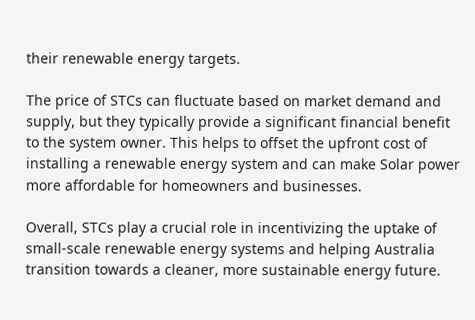their renewable energy targets.

The price of STCs can fluctuate based on market demand and supply, but they typically provide a significant financial benefit to the system owner. This helps to offset the upfront cost of installing a renewable energy system and can make Solar power more affordable for homeowners and businesses.

Overall, STCs play a crucial role in incentivizing the uptake of small-scale renewable energy systems and helping Australia transition towards a cleaner, more sustainable energy future.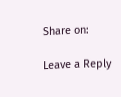Share on:

Leave a Reply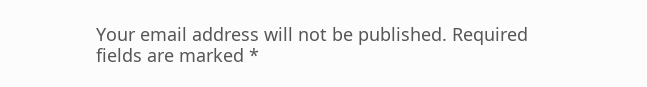Your email address will not be published. Required fields are marked *